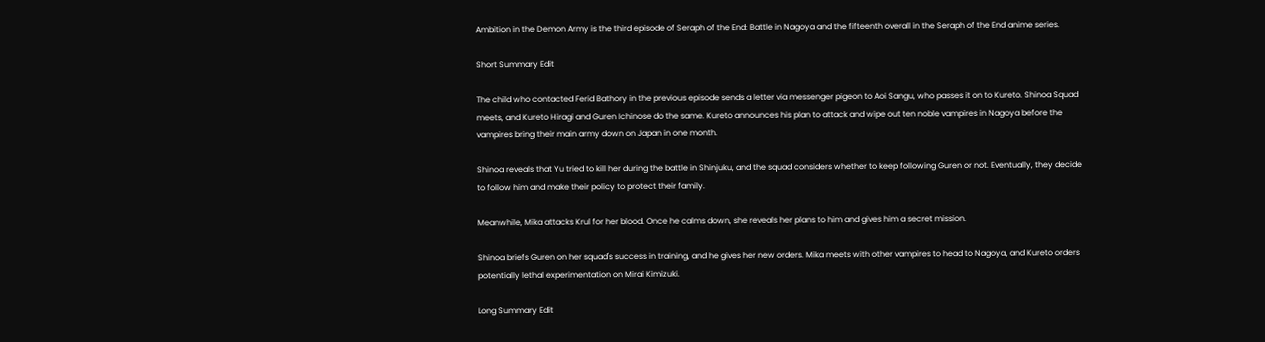Ambition in the Demon Army is the third episode of Seraph of the End: Battle in Nagoya and the fifteenth overall in the Seraph of the End anime series.

Short Summary Edit

The child who contacted Ferid Bathory in the previous episode sends a letter via messenger pigeon to Aoi Sangu, who passes it on to Kureto. Shinoa Squad meets, and Kureto Hiragi and Guren Ichinose do the same. Kureto announces his plan to attack and wipe out ten noble vampires in Nagoya before the vampires bring their main army down on Japan in one month.

Shinoa reveals that Yu tried to kill her during the battle in Shinjuku, and the squad considers whether to keep following Guren or not. Eventually, they decide to follow him and make their policy to protect their family.

Meanwhile, Mika attacks Krul for her blood. Once he calms down, she reveals her plans to him and gives him a secret mission.

Shinoa briefs Guren on her squad's success in training, and he gives her new orders. Mika meets with other vampires to head to Nagoya, and Kureto orders potentially lethal experimentation on Mirai Kimizuki.

Long Summary Edit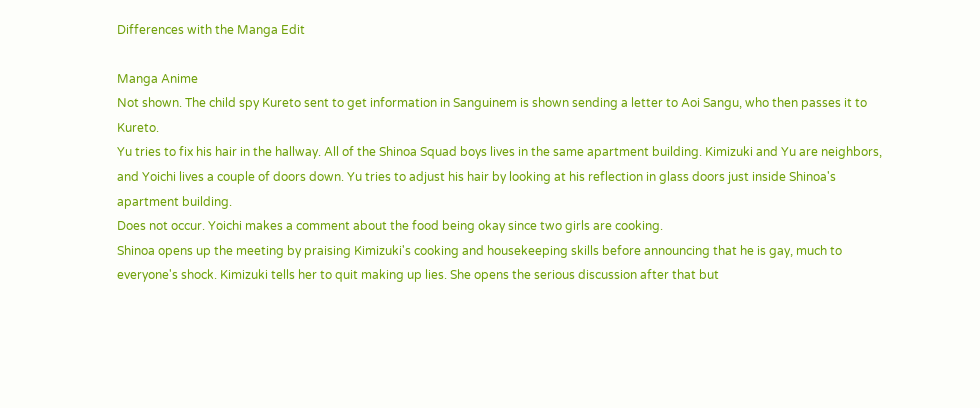Differences with the Manga Edit

Manga Anime
Not shown. The child spy Kureto sent to get information in Sanguinem is shown sending a letter to Aoi Sangu, who then passes it to Kureto.
Yu tries to fix his hair in the hallway. All of the Shinoa Squad boys lives in the same apartment building. Kimizuki and Yu are neighbors, and Yoichi lives a couple of doors down. Yu tries to adjust his hair by looking at his reflection in glass doors just inside Shinoa's apartment building.
Does not occur. Yoichi makes a comment about the food being okay since two girls are cooking.
Shinoa opens up the meeting by praising Kimizuki's cooking and housekeeping skills before announcing that he is gay, much to everyone's shock. Kimizuki tells her to quit making up lies. She opens the serious discussion after that but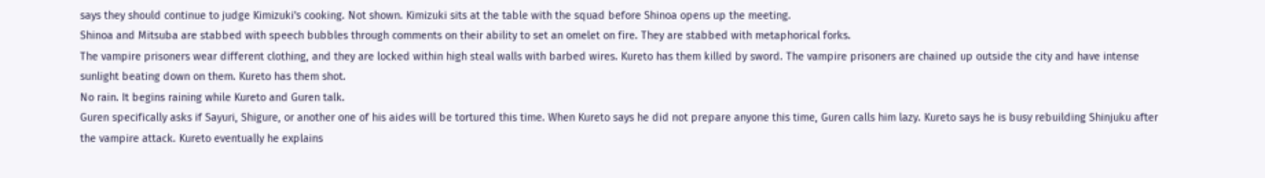says they should continue to judge Kimizuki's cooking. Not shown. Kimizuki sits at the table with the squad before Shinoa opens up the meeting.
Shinoa and Mitsuba are stabbed with speech bubbles through comments on their ability to set an omelet on fire. They are stabbed with metaphorical forks.
The vampire prisoners wear different clothing, and they are locked within high steal walls with barbed wires. Kureto has them killed by sword. The vampire prisoners are chained up outside the city and have intense sunlight beating down on them. Kureto has them shot.
No rain. It begins raining while Kureto and Guren talk.
Guren specifically asks if Sayuri, Shigure, or another one of his aides will be tortured this time. When Kureto says he did not prepare anyone this time, Guren calls him lazy. Kureto says he is busy rebuilding Shinjuku after the vampire attack. Kureto eventually he explains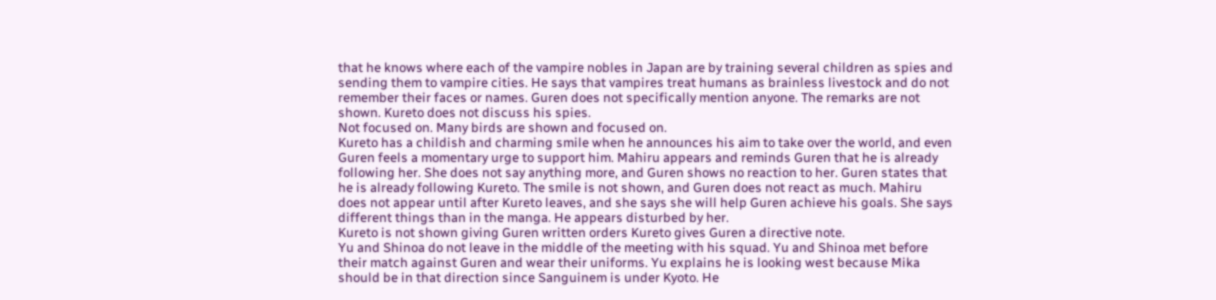that he knows where each of the vampire nobles in Japan are by training several children as spies and sending them to vampire cities. He says that vampires treat humans as brainless livestock and do not remember their faces or names. Guren does not specifically mention anyone. The remarks are not shown. Kureto does not discuss his spies.
Not focused on. Many birds are shown and focused on.
Kureto has a childish and charming smile when he announces his aim to take over the world, and even Guren feels a momentary urge to support him. Mahiru appears and reminds Guren that he is already following her. She does not say anything more, and Guren shows no reaction to her. Guren states that he is already following Kureto. The smile is not shown, and Guren does not react as much. Mahiru does not appear until after Kureto leaves, and she says she will help Guren achieve his goals. She says different things than in the manga. He appears disturbed by her.
Kureto is not shown giving Guren written orders Kureto gives Guren a directive note.
Yu and Shinoa do not leave in the middle of the meeting with his squad. Yu and Shinoa met before their match against Guren and wear their uniforms. Yu explains he is looking west because Mika should be in that direction since Sanguinem is under Kyoto. He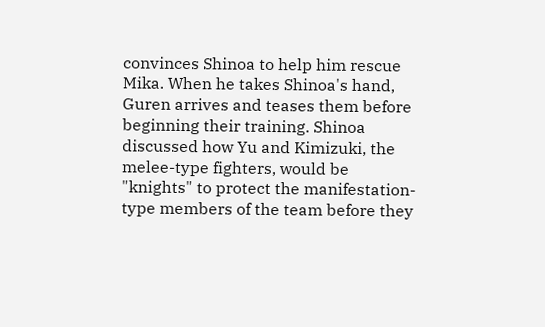convinces Shinoa to help him rescue Mika. When he takes Shinoa's hand, Guren arrives and teases them before beginning their training. Shinoa discussed how Yu and Kimizuki, the melee-type fighters, would be "knights" to protect the manifestation-type members of the team before they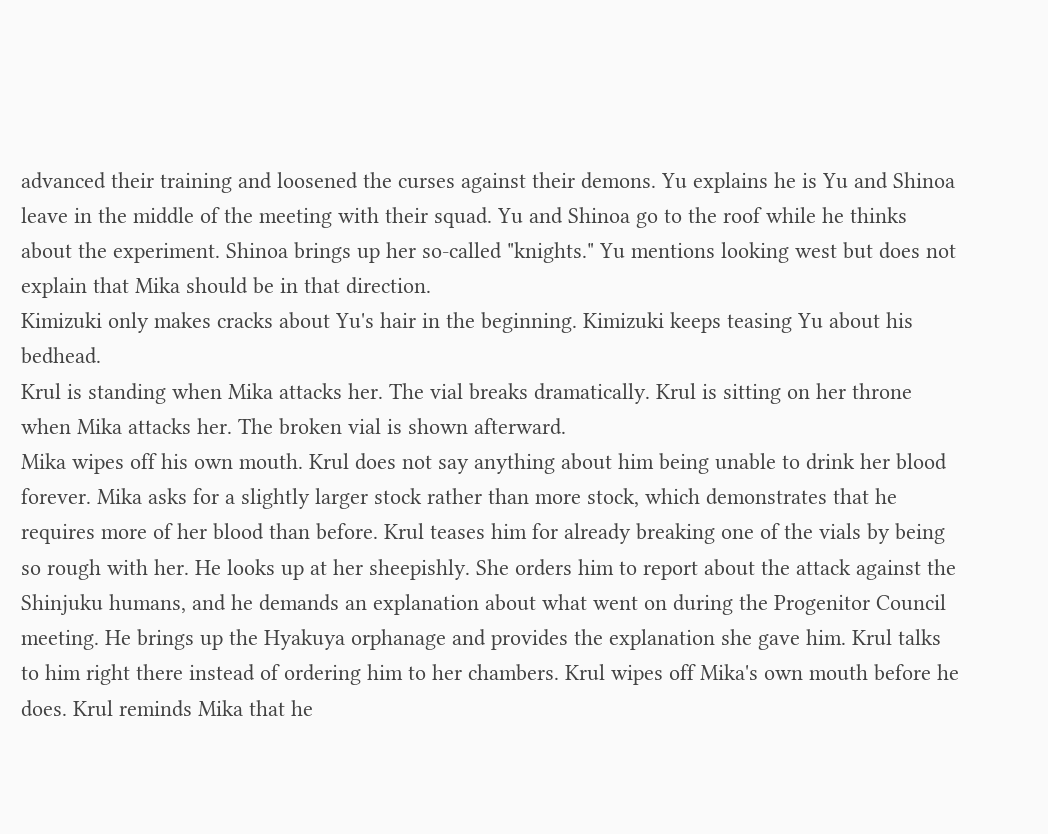advanced their training and loosened the curses against their demons. Yu explains he is Yu and Shinoa leave in the middle of the meeting with their squad. Yu and Shinoa go to the roof while he thinks about the experiment. Shinoa brings up her so-called "knights." Yu mentions looking west but does not explain that Mika should be in that direction.
Kimizuki only makes cracks about Yu's hair in the beginning. Kimizuki keeps teasing Yu about his bedhead.
Krul is standing when Mika attacks her. The vial breaks dramatically. Krul is sitting on her throne when Mika attacks her. The broken vial is shown afterward.
Mika wipes off his own mouth. Krul does not say anything about him being unable to drink her blood forever. Mika asks for a slightly larger stock rather than more stock, which demonstrates that he requires more of her blood than before. Krul teases him for already breaking one of the vials by being so rough with her. He looks up at her sheepishly. She orders him to report about the attack against the Shinjuku humans, and he demands an explanation about what went on during the Progenitor Council meeting. He brings up the Hyakuya orphanage and provides the explanation she gave him. Krul talks to him right there instead of ordering him to her chambers. Krul wipes off Mika's own mouth before he does. Krul reminds Mika that he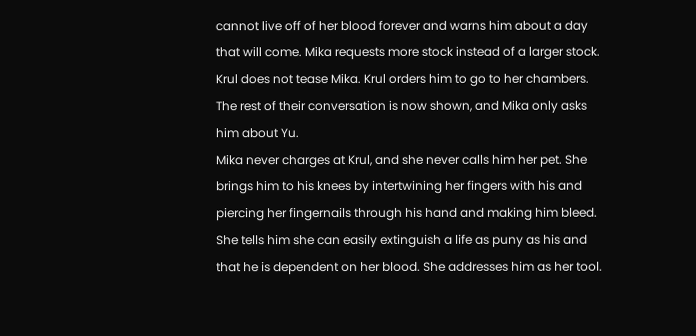cannot live off of her blood forever and warns him about a day that will come. Mika requests more stock instead of a larger stock. Krul does not tease Mika. Krul orders him to go to her chambers. The rest of their conversation is now shown, and Mika only asks him about Yu.
Mika never charges at Krul, and she never calls him her pet. She brings him to his knees by intertwining her fingers with his and piercing her fingernails through his hand and making him bleed. She tells him she can easily extinguish a life as puny as his and that he is dependent on her blood. She addresses him as her tool.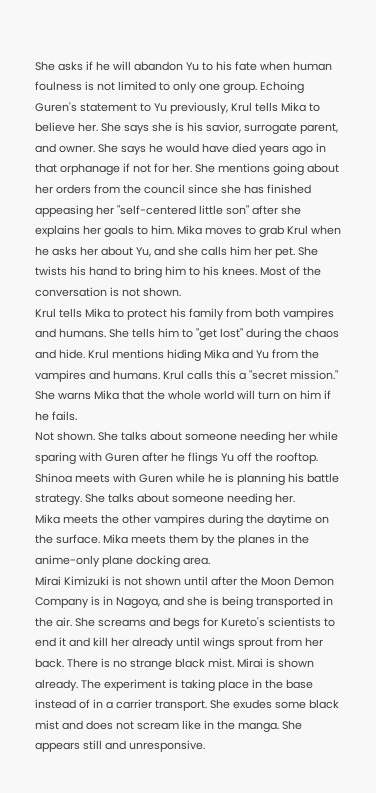She asks if he will abandon Yu to his fate when human foulness is not limited to only one group. Echoing Guren's statement to Yu previously, Krul tells Mika to believe her. She says she is his savior, surrogate parent, and owner. She says he would have died years ago in that orphanage if not for her. She mentions going about her orders from the council since she has finished appeasing her "self-centered little son" after she explains her goals to him. Mika moves to grab Krul when he asks her about Yu, and she calls him her pet. She twists his hand to bring him to his knees. Most of the conversation is not shown.
Krul tells Mika to protect his family from both vampires and humans. She tells him to "get lost" during the chaos and hide. Krul mentions hiding Mika and Yu from the vampires and humans. Krul calls this a "secret mission." She warns Mika that the whole world will turn on him if he fails.
Not shown. She talks about someone needing her while sparing with Guren after he flings Yu off the rooftop. Shinoa meets with Guren while he is planning his battle strategy. She talks about someone needing her.
Mika meets the other vampires during the daytime on the surface. Mika meets them by the planes in the anime-only plane docking area.
Mirai Kimizuki is not shown until after the Moon Demon Company is in Nagoya, and she is being transported in the air. She screams and begs for Kureto's scientists to end it and kill her already until wings sprout from her back. There is no strange black mist. Mirai is shown already. The experiment is taking place in the base instead of in a carrier transport. She exudes some black mist and does not scream like in the manga. She appears still and unresponsive.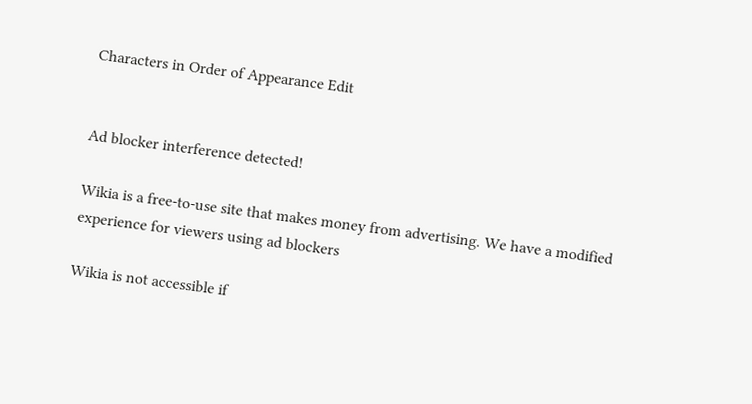Characters in Order of Appearance Edit


Ad blocker interference detected!

Wikia is a free-to-use site that makes money from advertising. We have a modified experience for viewers using ad blockers

Wikia is not accessible if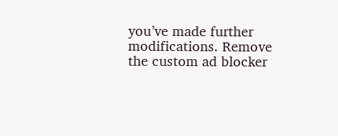you’ve made further modifications. Remove the custom ad blocker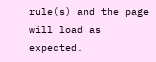rule(s) and the page will load as expected.